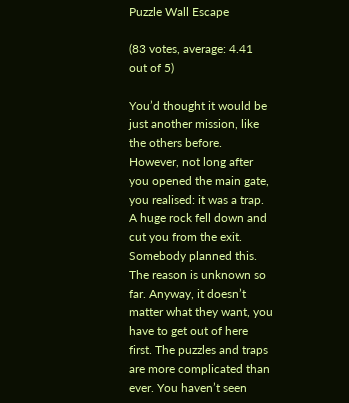Puzzle Wall Escape

(83 votes, average: 4.41 out of 5)

You’d thought it would be just another mission, like the others before. However, not long after you opened the main gate, you realised: it was a trap. A huge rock fell down and cut you from the exit. Somebody planned this. The reason is unknown so far. Anyway, it doesn’t matter what they want, you have to get out of here first. The puzzles and traps are more complicated than ever. You haven’t seen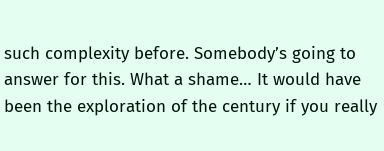such complexity before. Somebody’s going to answer for this. What a shame… It would have been the exploration of the century if you really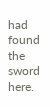had found the sword here.